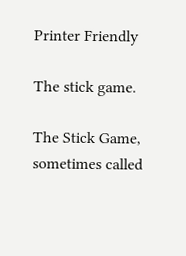Printer Friendly

The stick game.

The Stick Game, sometimes called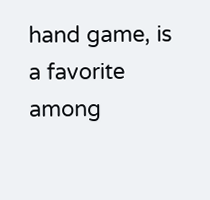hand game, is a favorite among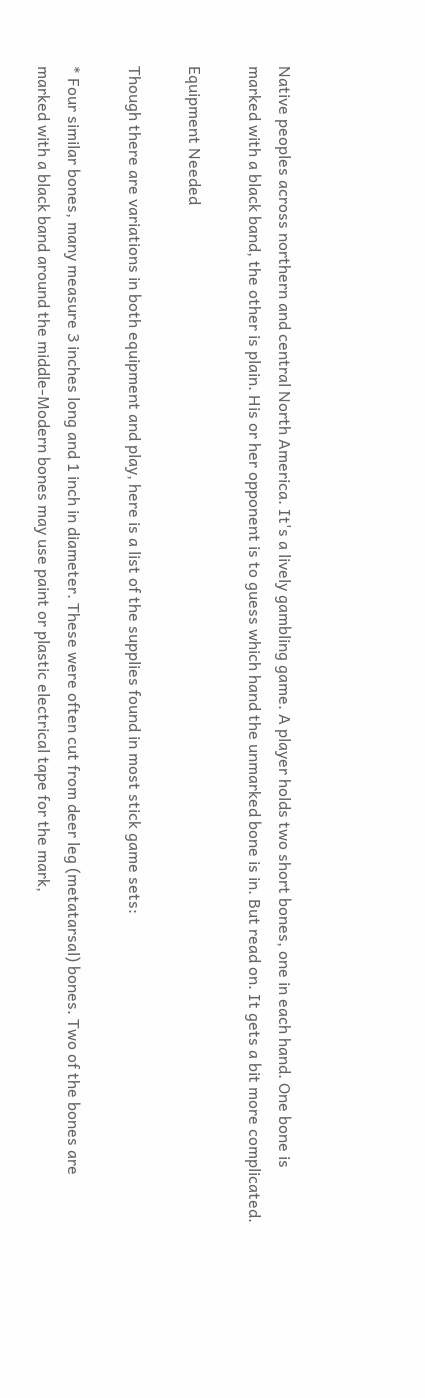Native peoples across northern and central North America. It's a lively gambling game. A player holds two short bones, one in each hand. One bone is marked with a black band, the other is plain. His or her opponent is to guess which hand the unmarked bone is in. But read on. It gets a bit more complicated.

Equipment Needed

Though there are variations in both equipment and play, here is a list of the supplies found in most stick game sets:

* Four similar bones, many measure 3 inches long and 1 inch in diameter. These were often cut from deer leg (metatarsal) bones. Two of the bones are marked with a black band around the middle-Modern bones may use paint or plastic electrical tape for the mark,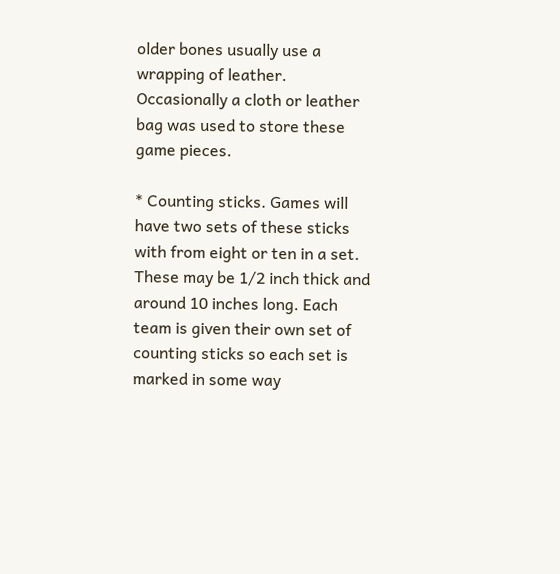older bones usually use a wrapping of leather. Occasionally a cloth or leather bag was used to store these game pieces.

* Counting sticks. Games will have two sets of these sticks with from eight or ten in a set. These may be 1/2 inch thick and around 10 inches long. Each team is given their own set of counting sticks so each set is marked in some way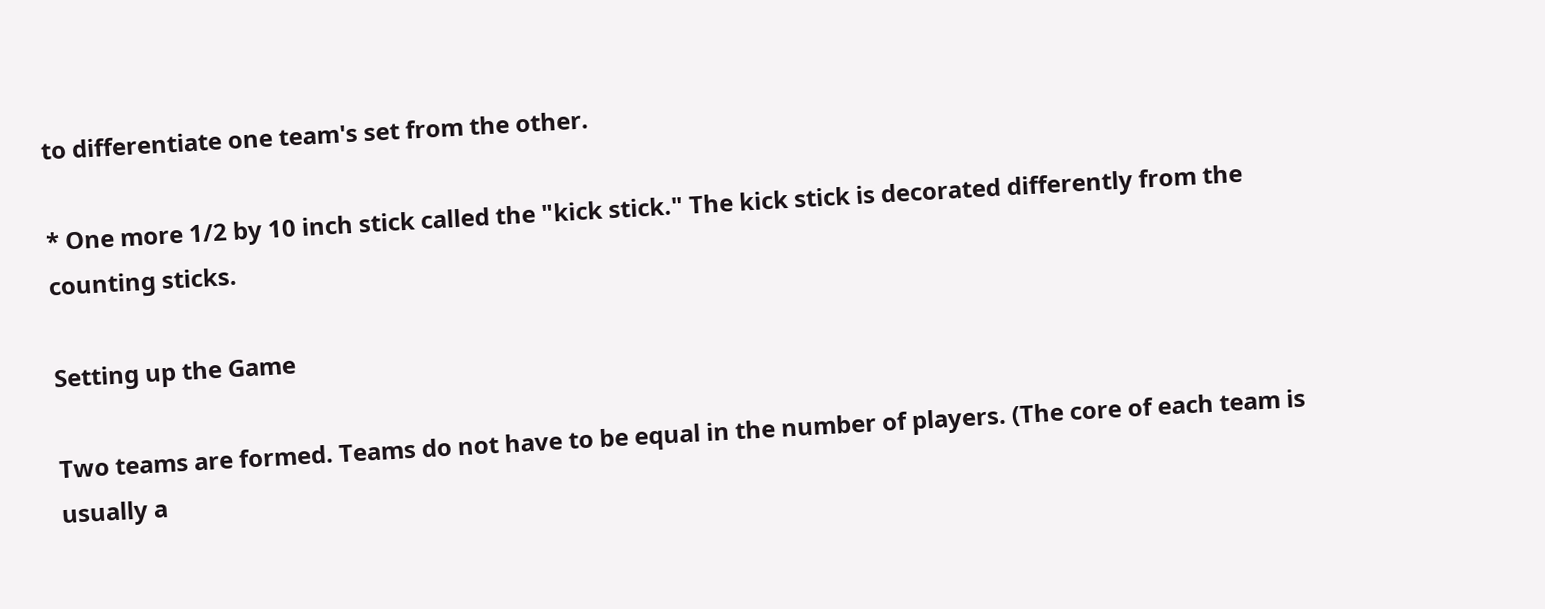to differentiate one team's set from the other.

* One more 1/2 by 10 inch stick called the "kick stick." The kick stick is decorated differently from the counting sticks.

Setting up the Game

Two teams are formed. Teams do not have to be equal in the number of players. (The core of each team is usually a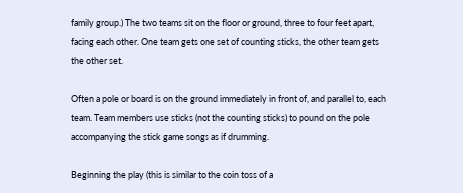family group.) The two teams sit on the floor or ground, three to four feet apart, facing each other. One team gets one set of counting sticks, the other team gets the other set.

Often a pole or board is on the ground immediately in front of, and parallel to, each team. Team members use sticks (not the counting sticks) to pound on the pole accompanying the stick game songs as if drumming.

Beginning the play (this is similar to the coin toss of a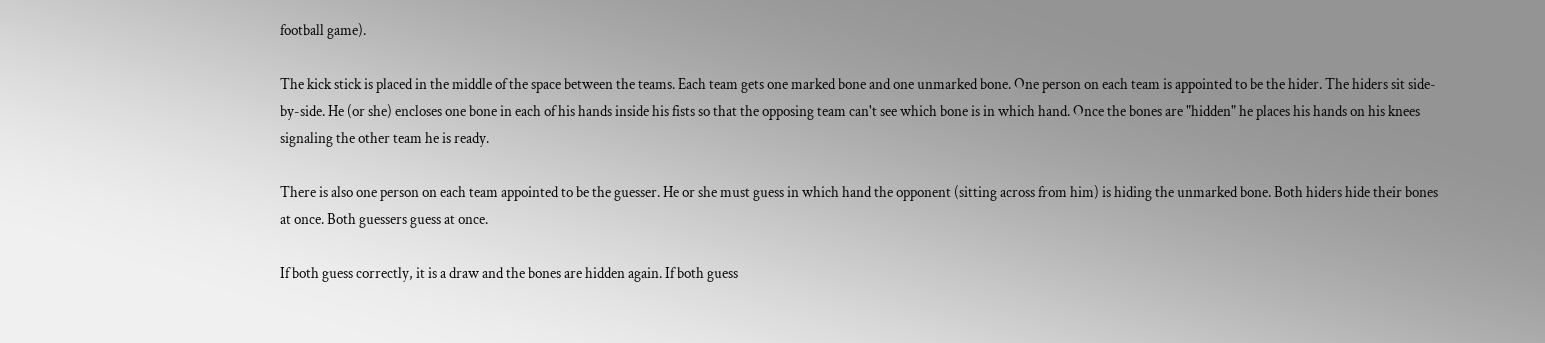football game).

The kick stick is placed in the middle of the space between the teams. Each team gets one marked bone and one unmarked bone. One person on each team is appointed to be the hider. The hiders sit side-by-side. He (or she) encloses one bone in each of his hands inside his fists so that the opposing team can't see which bone is in which hand. Once the bones are "hidden" he places his hands on his knees signaling the other team he is ready.

There is also one person on each team appointed to be the guesser. He or she must guess in which hand the opponent (sitting across from him) is hiding the unmarked bone. Both hiders hide their bones at once. Both guessers guess at once.

If both guess correctly, it is a draw and the bones are hidden again. If both guess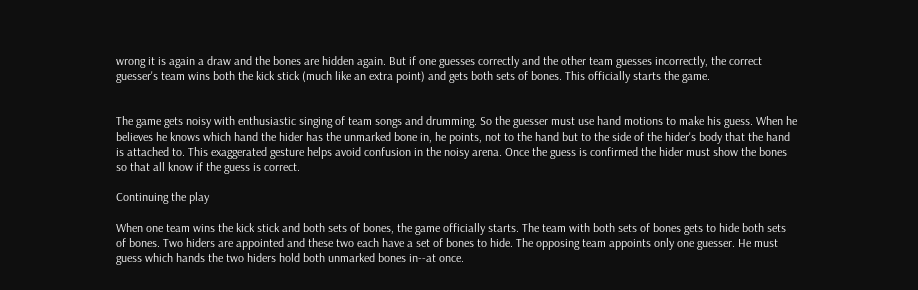wrong it is again a draw and the bones are hidden again. But if one guesses correctly and the other team guesses incorrectly, the correct guesser's team wins both the kick stick (much like an extra point) and gets both sets of bones. This officially starts the game.


The game gets noisy with enthusiastic singing of team songs and drumming. So the guesser must use hand motions to make his guess. When he believes he knows which hand the hider has the unmarked bone in, he points, not to the hand but to the side of the hider's body that the hand is attached to. This exaggerated gesture helps avoid confusion in the noisy arena. Once the guess is confirmed the hider must show the bones so that all know if the guess is correct.

Continuing the play

When one team wins the kick stick and both sets of bones, the game officially starts. The team with both sets of bones gets to hide both sets of bones. Two hiders are appointed and these two each have a set of bones to hide. The opposing team appoints only one guesser. He must guess which hands the two hiders hold both unmarked bones in--at once.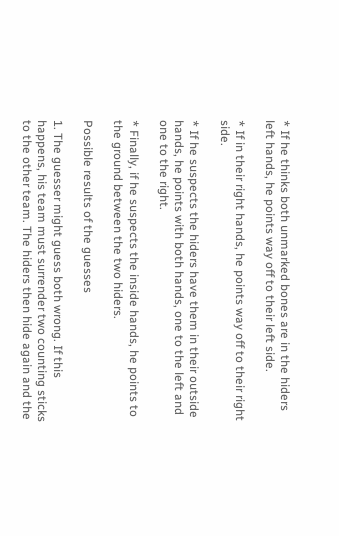* If he thinks both unmarked bones are in the hiders left hands, he points way off to their left side.

* If in their right hands, he points way off to their right side.

* If he suspects the hiders have them in their outside hands, he points with both hands, one to the left and one to the right.

* Finally, if he suspects the inside hands, he points to the ground between the two hiders.

Possible results of the guesses

1. The guesser might guess both wrong. If this happens, his team must surrender two counting sticks to the other team. The hiders then hide again and the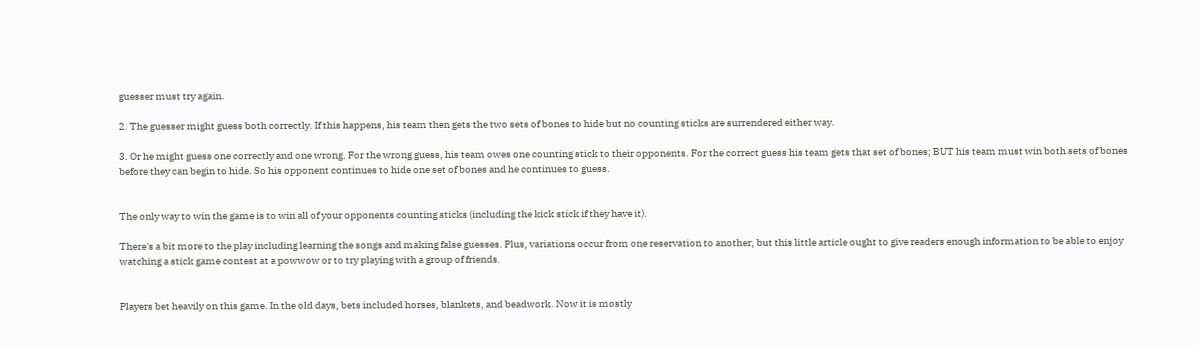guesser must try again.

2. The guesser might guess both correctly. If this happens, his team then gets the two sets of bones to hide but no counting sticks are surrendered either way.

3. Or he might guess one correctly and one wrong. For the wrong guess, his team owes one counting stick to their opponents. For the correct guess his team gets that set of bones; BUT his team must win both sets of bones before they can begin to hide. So his opponent continues to hide one set of bones and he continues to guess.


The only way to win the game is to win all of your opponents counting sticks (including the kick stick if they have it).

There's a bit more to the play including learning the songs and making false guesses. Plus, variations occur from one reservation to another, but this little article ought to give readers enough information to be able to enjoy watching a stick game contest at a powwow or to try playing with a group of friends.


Players bet heavily on this game. In the old days, bets included horses, blankets, and beadwork. Now it is mostly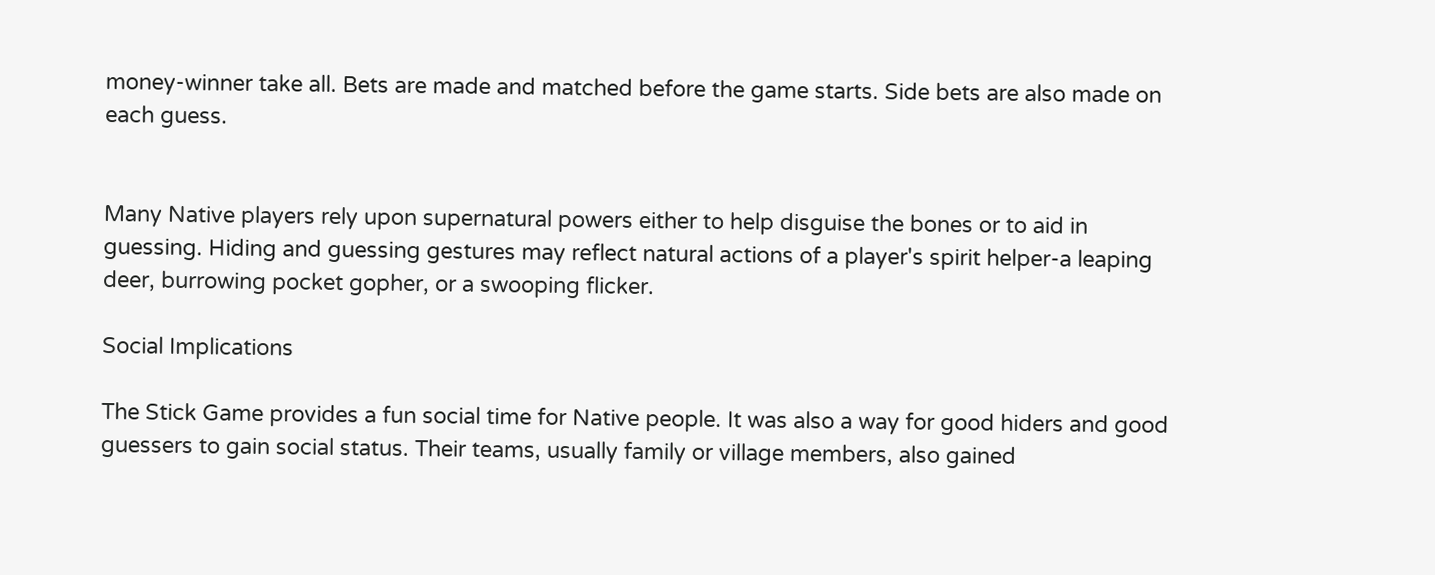money-winner take all. Bets are made and matched before the game starts. Side bets are also made on each guess.


Many Native players rely upon supernatural powers either to help disguise the bones or to aid in guessing. Hiding and guessing gestures may reflect natural actions of a player's spirit helper-a leaping deer, burrowing pocket gopher, or a swooping flicker.

Social Implications

The Stick Game provides a fun social time for Native people. It was also a way for good hiders and good guessers to gain social status. Their teams, usually family or village members, also gained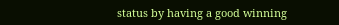status by having a good winning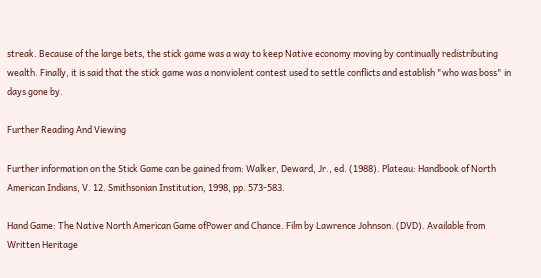streak. Because of the large bets, the stick game was a way to keep Native economy moving by continually redistributing wealth. Finally, it is said that the stick game was a nonviolent contest used to settle conflicts and establish "who was boss" in days gone by.

Further Reading And Viewing

Further information on the Stick Game can be gained from: Walker, Deward, Jr., ed. (1988). Plateau: Handbook of North American Indians, V. 12. Smithsonian Institution, 1998, pp. 573-583.

Hand Game: The Native North American Game ofPower and Chance. Film by Lawrence Johnson. (DVD). Available from Written Heritage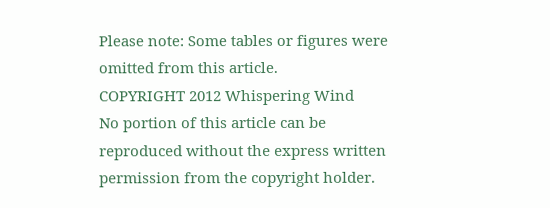Please note: Some tables or figures were omitted from this article.
COPYRIGHT 2012 Whispering Wind
No portion of this article can be reproduced without the express written permission from the copyright holder.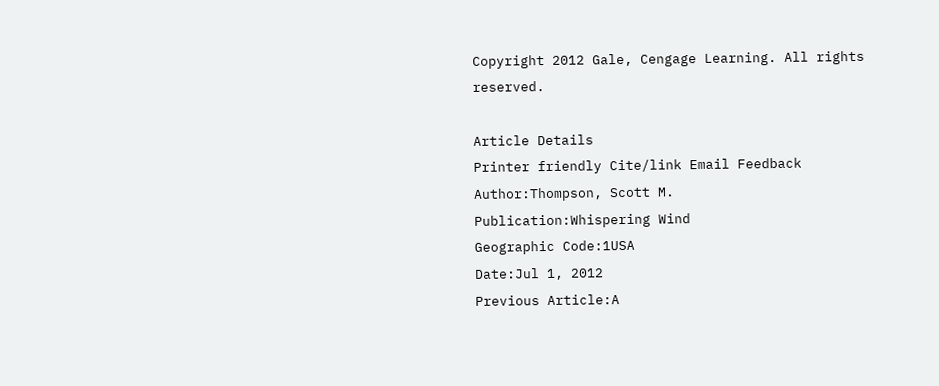Copyright 2012 Gale, Cengage Learning. All rights reserved.

Article Details
Printer friendly Cite/link Email Feedback
Author:Thompson, Scott M.
Publication:Whispering Wind
Geographic Code:1USA
Date:Jul 1, 2012
Previous Article:A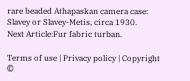rare beaded Athapaskan camera case: Slavey or Slavey-Metis, circa 1930.
Next Article:Fur fabric turban.

Terms of use | Privacy policy | Copyright ©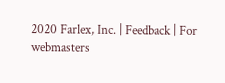2020 Farlex, Inc. | Feedback | For webmasters